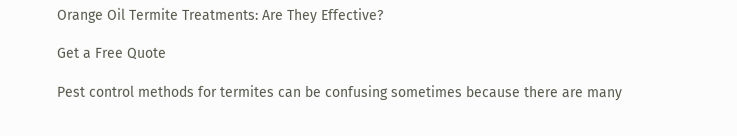Orange Oil Termite Treatments: Are They Effective?

Get a Free Quote

Pest control methods for termites can be confusing sometimes because there are many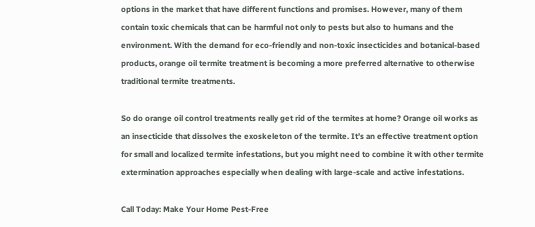options in the market that have different functions and promises. However, many of them contain toxic chemicals that can be harmful not only to pests but also to humans and the environment. With the demand for eco-friendly and non-toxic insecticides and botanical-based products, orange oil termite treatment is becoming a more preferred alternative to otherwise traditional termite treatments.

So do orange oil control treatments really get rid of the termites at home? Orange oil works as an insecticide that dissolves the exoskeleton of the termite. It’s an effective treatment option for small and localized termite infestations, but you might need to combine it with other termite extermination approaches especially when dealing with large-scale and active infestations.

Call Today: Make Your Home Pest-Free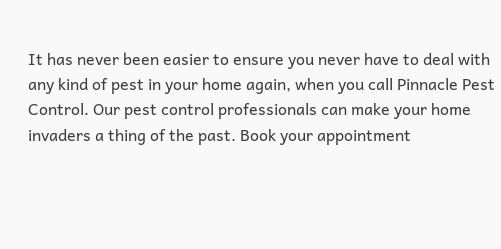It has never been easier to ensure you never have to deal with any kind of pest in your home again, when you call Pinnacle Pest Control. Our pest control professionals can make your home invaders a thing of the past. Book your appointment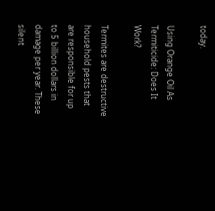today.

Using Orange Oil As Termiticide: Does It Work?

Termites are destructive household pests that are responsible for up to 5 billion dollars in damage per year. These silent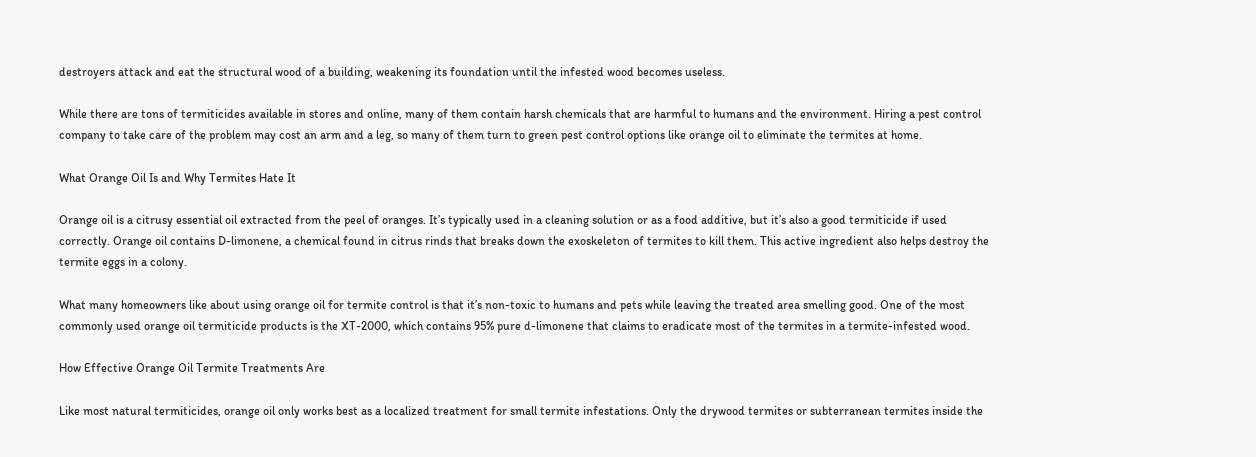destroyers attack and eat the structural wood of a building, weakening its foundation until the infested wood becomes useless.

While there are tons of termiticides available in stores and online, many of them contain harsh chemicals that are harmful to humans and the environment. Hiring a pest control company to take care of the problem may cost an arm and a leg, so many of them turn to green pest control options like orange oil to eliminate the termites at home.

What Orange Oil Is and Why Termites Hate It

Orange oil is a citrusy essential oil extracted from the peel of oranges. It’s typically used in a cleaning solution or as a food additive, but it’s also a good termiticide if used correctly. Orange oil contains D-limonene, a chemical found in citrus rinds that breaks down the exoskeleton of termites to kill them. This active ingredient also helps destroy the termite eggs in a colony.

What many homeowners like about using orange oil for termite control is that it’s non-toxic to humans and pets while leaving the treated area smelling good. One of the most commonly used orange oil termiticide products is the XT-2000, which contains 95% pure d-limonene that claims to eradicate most of the termites in a termite-infested wood.

How Effective Orange Oil Termite Treatments Are

Like most natural termiticides, orange oil only works best as a localized treatment for small termite infestations. Only the drywood termites or subterranean termites inside the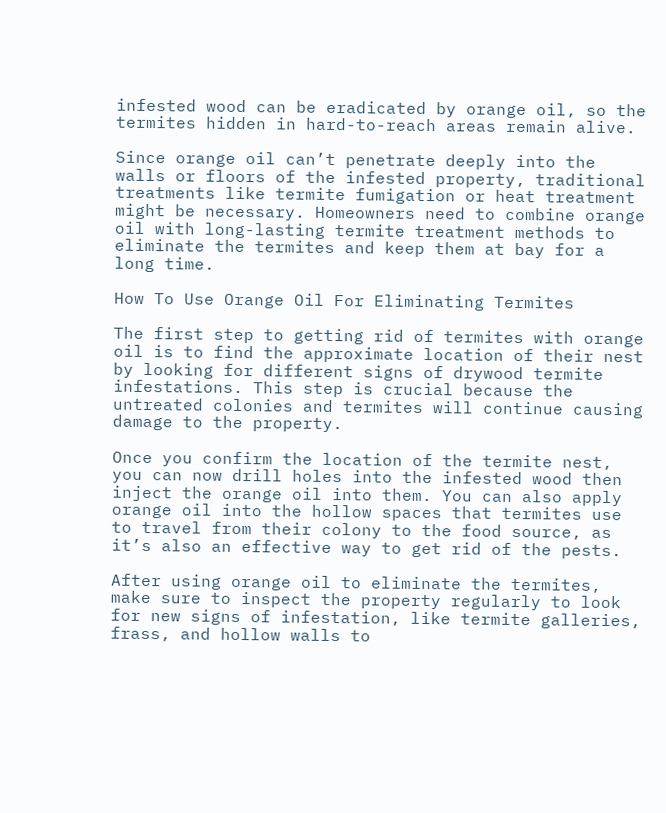infested wood can be eradicated by orange oil, so the termites hidden in hard-to-reach areas remain alive.

Since orange oil can’t penetrate deeply into the walls or floors of the infested property, traditional treatments like termite fumigation or heat treatment might be necessary. Homeowners need to combine orange oil with long-lasting termite treatment methods to eliminate the termites and keep them at bay for a long time.

How To Use Orange Oil For Eliminating Termites

The first step to getting rid of termites with orange oil is to find the approximate location of their nest by looking for different signs of drywood termite infestations. This step is crucial because the untreated colonies and termites will continue causing damage to the property.

Once you confirm the location of the termite nest, you can now drill holes into the infested wood then inject the orange oil into them. You can also apply orange oil into the hollow spaces that termites use to travel from their colony to the food source, as it’s also an effective way to get rid of the pests.

After using orange oil to eliminate the termites, make sure to inspect the property regularly to look for new signs of infestation, like termite galleries, frass, and hollow walls to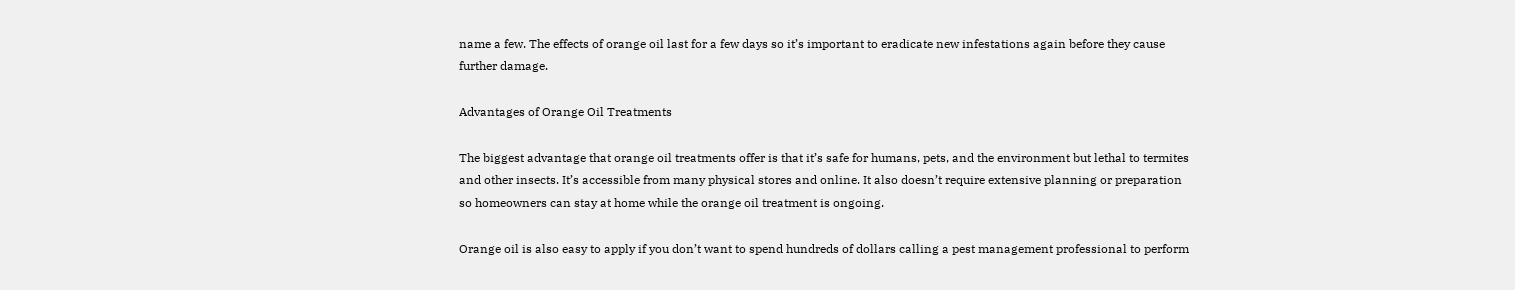name a few. The effects of orange oil last for a few days so it’s important to eradicate new infestations again before they cause further damage.

Advantages of Orange Oil Treatments

The biggest advantage that orange oil treatments offer is that it’s safe for humans, pets, and the environment but lethal to termites and other insects. It’s accessible from many physical stores and online. It also doesn’t require extensive planning or preparation so homeowners can stay at home while the orange oil treatment is ongoing.

Orange oil is also easy to apply if you don’t want to spend hundreds of dollars calling a pest management professional to perform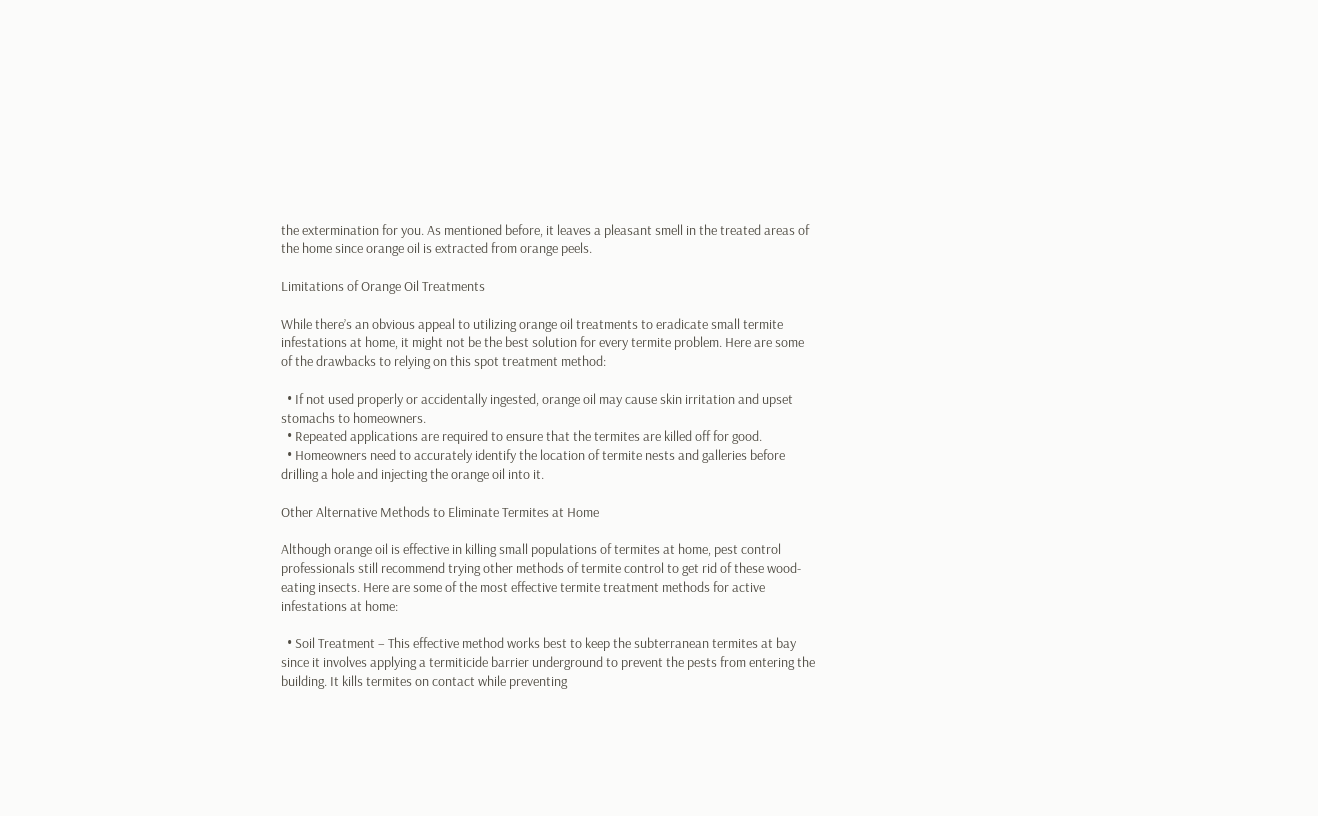the extermination for you. As mentioned before, it leaves a pleasant smell in the treated areas of the home since orange oil is extracted from orange peels.

Limitations of Orange Oil Treatments

While there’s an obvious appeal to utilizing orange oil treatments to eradicate small termite infestations at home, it might not be the best solution for every termite problem. Here are some of the drawbacks to relying on this spot treatment method:

  • If not used properly or accidentally ingested, orange oil may cause skin irritation and upset stomachs to homeowners.
  • Repeated applications are required to ensure that the termites are killed off for good.
  • Homeowners need to accurately identify the location of termite nests and galleries before drilling a hole and injecting the orange oil into it.

Other Alternative Methods to Eliminate Termites at Home

Although orange oil is effective in killing small populations of termites at home, pest control professionals still recommend trying other methods of termite control to get rid of these wood-eating insects. Here are some of the most effective termite treatment methods for active infestations at home:

  • Soil Treatment – This effective method works best to keep the subterranean termites at bay since it involves applying a termiticide barrier underground to prevent the pests from entering the building. It kills termites on contact while preventing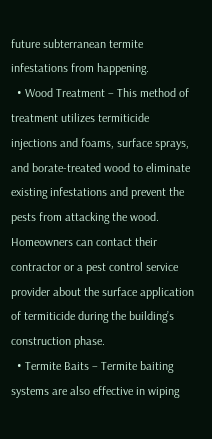future subterranean termite infestations from happening.
  • Wood Treatment – This method of treatment utilizes termiticide injections and foams, surface sprays, and borate-treated wood to eliminate existing infestations and prevent the pests from attacking the wood. Homeowners can contact their contractor or a pest control service provider about the surface application of termiticide during the building’s construction phase.
  • Termite Baits – Termite baiting systems are also effective in wiping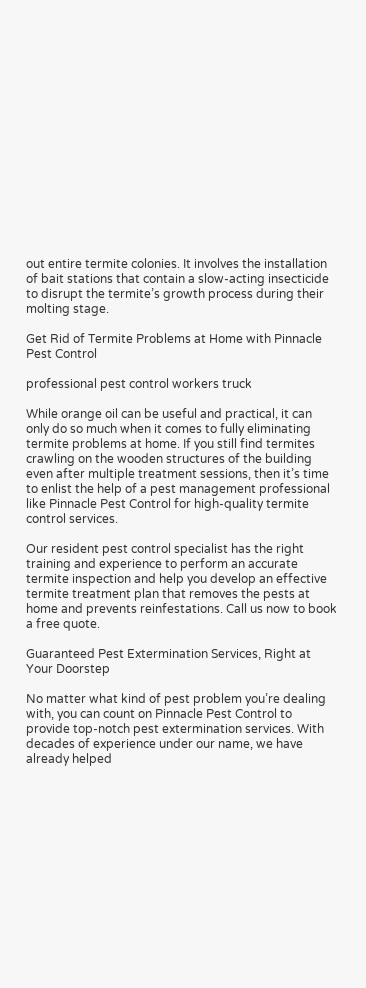out entire termite colonies. It involves the installation of bait stations that contain a slow-acting insecticide to disrupt the termite’s growth process during their molting stage.

Get Rid of Termite Problems at Home with Pinnacle Pest Control

professional pest control workers truck

While orange oil can be useful and practical, it can only do so much when it comes to fully eliminating termite problems at home. If you still find termites crawling on the wooden structures of the building even after multiple treatment sessions, then it’s time to enlist the help of a pest management professional like Pinnacle Pest Control for high-quality termite control services.

Our resident pest control specialist has the right training and experience to perform an accurate termite inspection and help you develop an effective termite treatment plan that removes the pests at home and prevents reinfestations. Call us now to book a free quote.

Guaranteed Pest Extermination Services, Right at Your Doorstep

No matter what kind of pest problem you’re dealing with, you can count on Pinnacle Pest Control to provide top-notch pest extermination services. With decades of experience under our name, we have already helped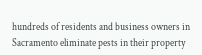hundreds of residents and business owners in Sacramento eliminate pests in their property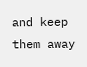and keep them away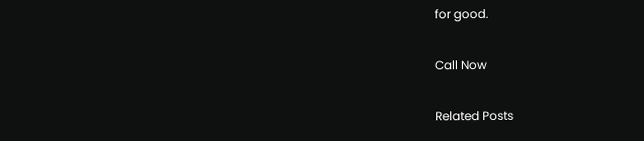for good.

Call Now

Related Posts